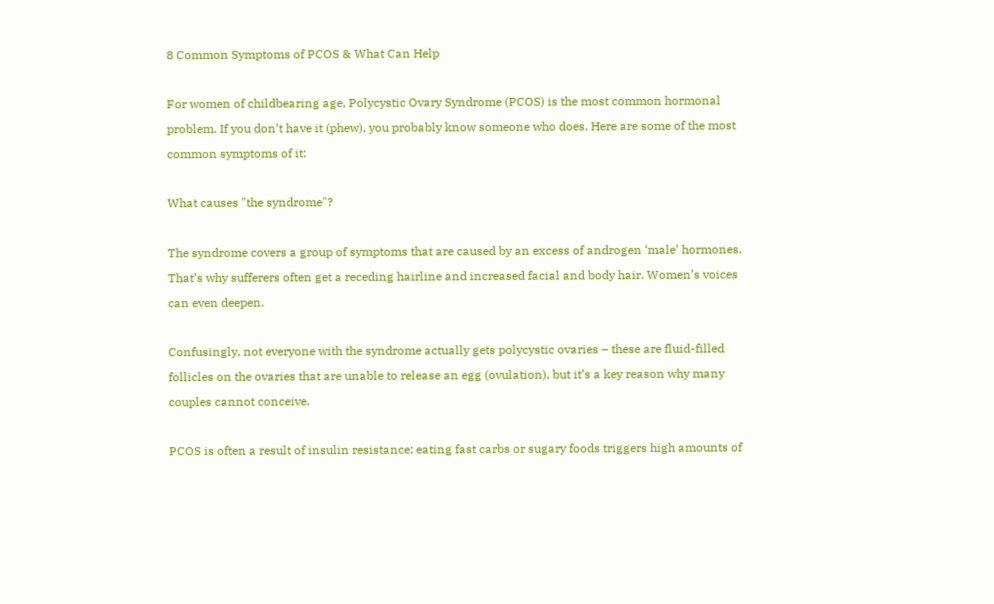8 Common Symptoms of PCOS & What Can Help

For women of childbearing age, Polycystic Ovary Syndrome (PCOS) is the most common hormonal problem. If you don’t have it (phew), you probably know someone who does. Here are some of the most common symptoms of it:

What causes "the syndrome"?

The syndrome covers a group of symptoms that are caused by an excess of androgen ‘male’ hormones. That’s why sufferers often get a receding hairline and increased facial and body hair. Women’s voices can even deepen.

Confusingly, not everyone with the syndrome actually gets polycystic ovaries – these are fluid-filled follicles on the ovaries that are unable to release an egg (ovulation), but it’s a key reason why many couples cannot conceive.

PCOS is often a result of insulin resistance; eating fast carbs or sugary foods triggers high amounts of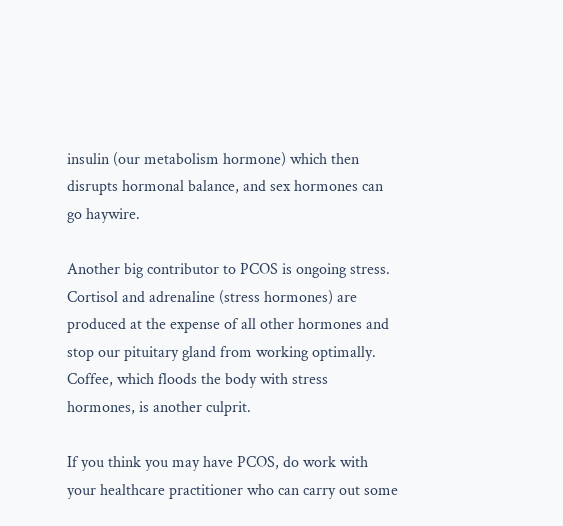insulin (our metabolism hormone) which then disrupts hormonal balance, and sex hormones can go haywire.

Another big contributor to PCOS is ongoing stress. Cortisol and adrenaline (stress hormones) are produced at the expense of all other hormones and stop our pituitary gland from working optimally. Coffee, which floods the body with stress hormones, is another culprit.

If you think you may have PCOS, do work with your healthcare practitioner who can carry out some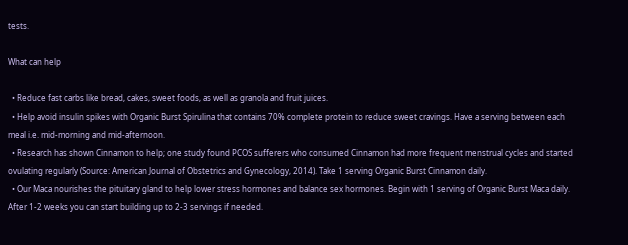tests.

What can help

  • Reduce fast carbs like bread, cakes, sweet foods, as well as granola and fruit juices.
  • Help avoid insulin spikes with Organic Burst Spirulina that contains 70% complete protein to reduce sweet cravings. Have a serving between each meal i.e. mid-morning and mid-afternoon.
  • Research has shown Cinnamon to help; one study found PCOS sufferers who consumed Cinnamon had more frequent menstrual cycles and started ovulating regularly (Source: American Journal of Obstetrics and Gynecology, 2014). Take 1 serving Organic Burst Cinnamon daily.
  • Our Maca nourishes the pituitary gland to help lower stress hormones and balance sex hormones. Begin with 1 serving of Organic Burst Maca daily. After 1-2 weeks you can start building up to 2-3 servings if needed.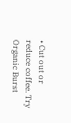• Cut out or reduce coffee. Try Organic Burst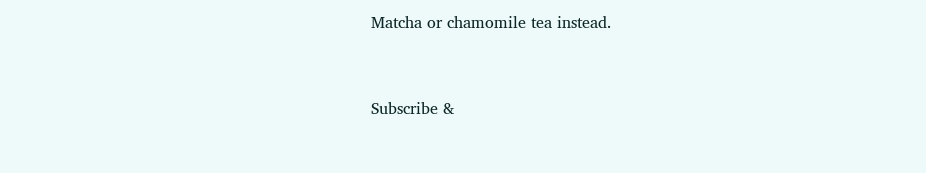Matcha or chamomile tea instead.


Subscribe &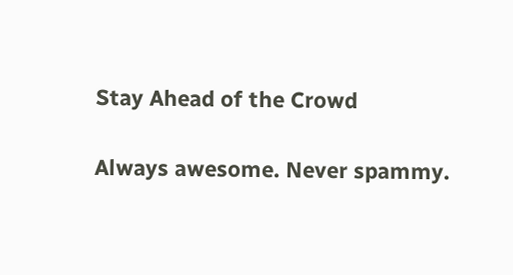Stay Ahead of the Crowd

Always awesome. Never spammy.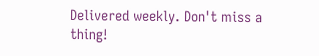Delivered weekly. Don't miss a thing!